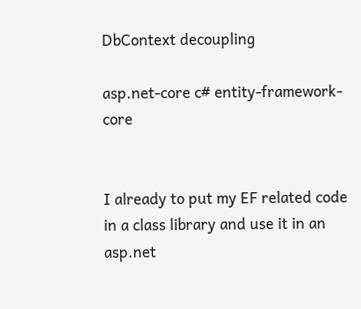DbContext decoupling

asp.net-core c# entity-framework-core


I already to put my EF related code in a class library and use it in an asp.net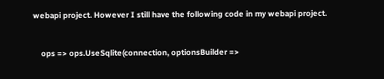webapi project. However I still have the following code in my webapi project.

    ops => ops.UseSqlite(connection, optionsBuilder =>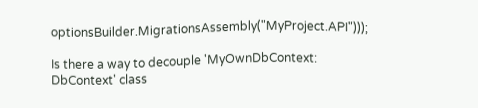optionsBuilder.MigrationsAssembly("MyProject.API")));

Is there a way to decouple 'MyOwnDbContext: DbContext' class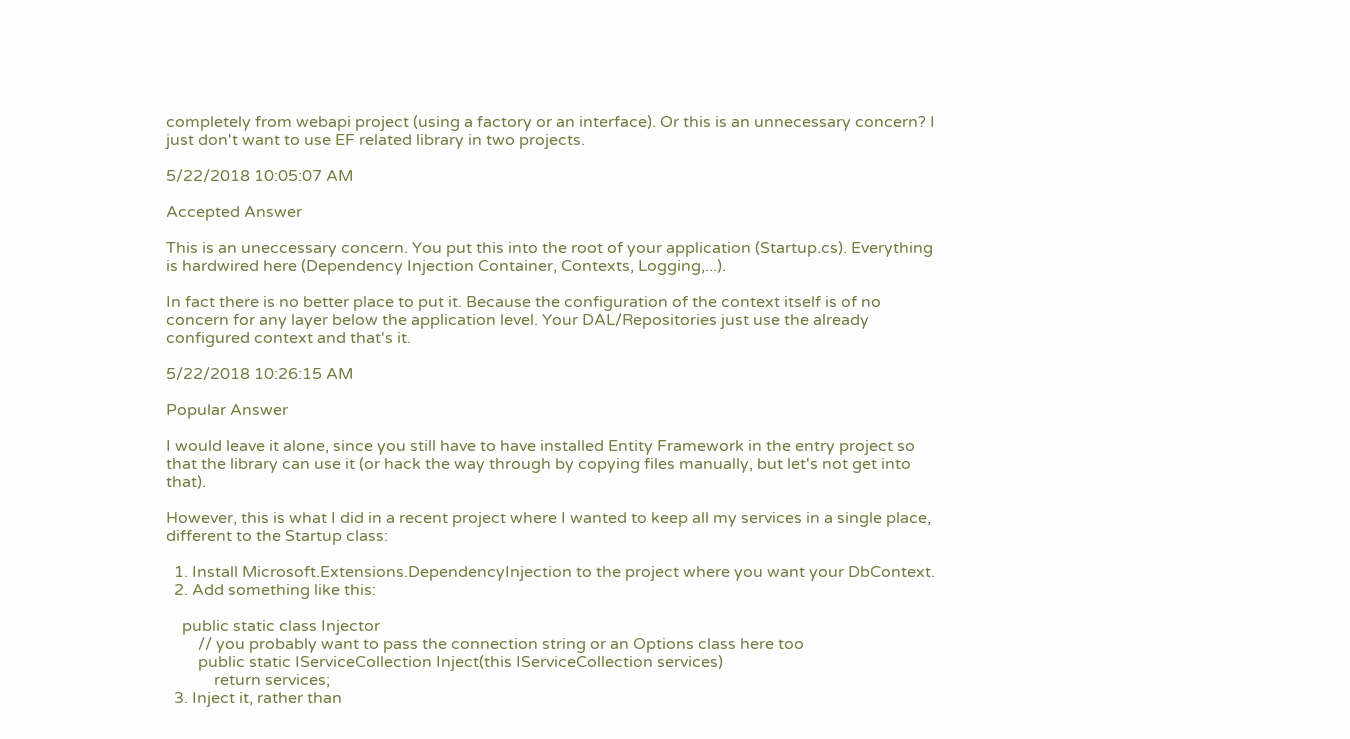completely from webapi project (using a factory or an interface). Or this is an unnecessary concern? I just don't want to use EF related library in two projects.

5/22/2018 10:05:07 AM

Accepted Answer

This is an uneccessary concern. You put this into the root of your application (Startup.cs). Everything is hardwired here (Dependency Injection Container, Contexts, Logging,...).

In fact there is no better place to put it. Because the configuration of the context itself is of no concern for any layer below the application level. Your DAL/Repositories just use the already configured context and that's it.

5/22/2018 10:26:15 AM

Popular Answer

I would leave it alone, since you still have to have installed Entity Framework in the entry project so that the library can use it (or hack the way through by copying files manually, but let's not get into that).

However, this is what I did in a recent project where I wanted to keep all my services in a single place, different to the Startup class:

  1. Install Microsoft.Extensions.DependencyInjection to the project where you want your DbContext.
  2. Add something like this:

    public static class Injector
        // you probably want to pass the connection string or an Options class here too
        public static IServiceCollection Inject(this IServiceCollection services)
            return services;
  3. Inject it, rather than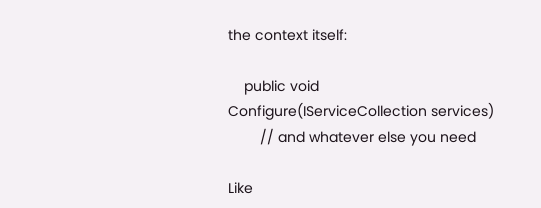the context itself:

    public void Configure(IServiceCollection services)
        // and whatever else you need

Like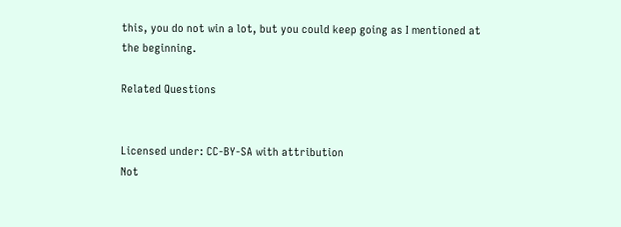this, you do not win a lot, but you could keep going as I mentioned at the beginning.

Related Questions


Licensed under: CC-BY-SA with attribution
Not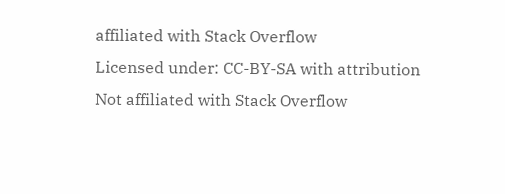affiliated with Stack Overflow
Licensed under: CC-BY-SA with attribution
Not affiliated with Stack Overflow